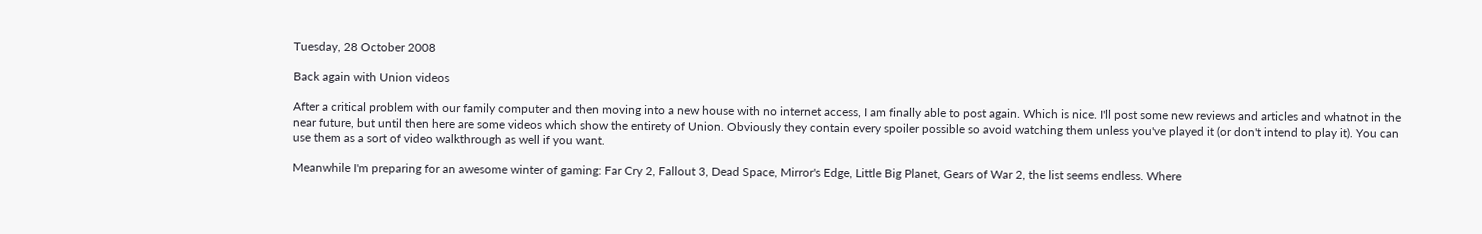Tuesday, 28 October 2008

Back again with Union videos

After a critical problem with our family computer and then moving into a new house with no internet access, I am finally able to post again. Which is nice. I'll post some new reviews and articles and whatnot in the near future, but until then here are some videos which show the entirety of Union. Obviously they contain every spoiler possible so avoid watching them unless you've played it (or don't intend to play it). You can use them as a sort of video walkthrough as well if you want.

Meanwhile I'm preparing for an awesome winter of gaming: Far Cry 2, Fallout 3, Dead Space, Mirror's Edge, Little Big Planet, Gears of War 2, the list seems endless. Where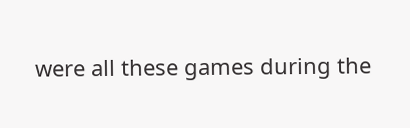were all these games during the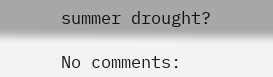summer drought?

No comments: